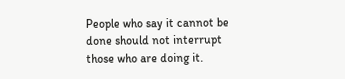People who say it cannot be done should not interrupt those who are doing it.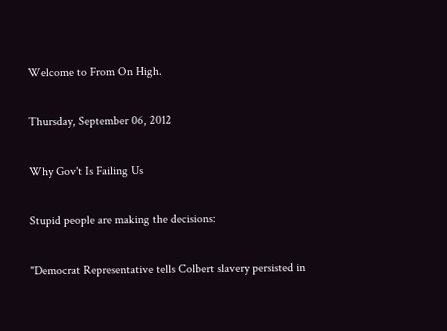Welcome to From On High.

Thursday, September 06, 2012

Why Gov't Is Failing Us

Stupid people are making the decisions:

"Democrat Representative tells Colbert slavery persisted in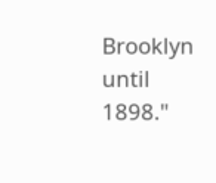Brooklyn until 1898."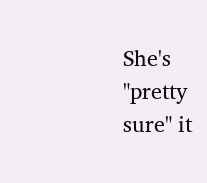She's "pretty sure" it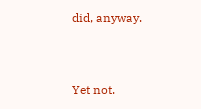did, anyway.


Yet not.